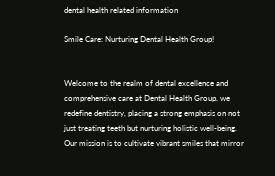dental health related information

Smile Care: Nurturing Dental Health Group!


Welcome to the realm of dental excellence and comprehensive care at Dental Health Group. we redefine dentistry, placing a strong emphasis on not just treating teeth but nurturing holistic well-being. Our mission is to cultivate vibrant smiles that mirror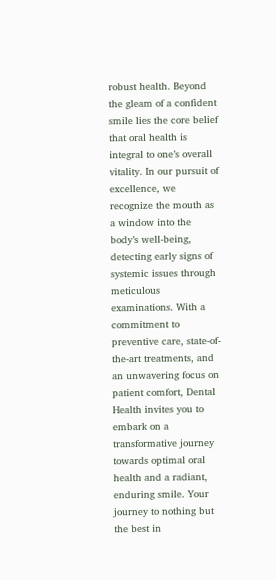robust health. Beyond the gleam of a confident smile lies the core belief that oral health is integral to one’s overall vitality. In our pursuit of excellence, we recognize the mouth as a window into the body’s well-being, detecting early signs of systemic issues through meticulous examinations. With a commitment to preventive care, state-of-the-art treatments, and an unwavering focus on patient comfort, Dental Health invites you to embark on a transformative journey towards optimal oral health and a radiant, enduring smile. Your journey to nothing but the best in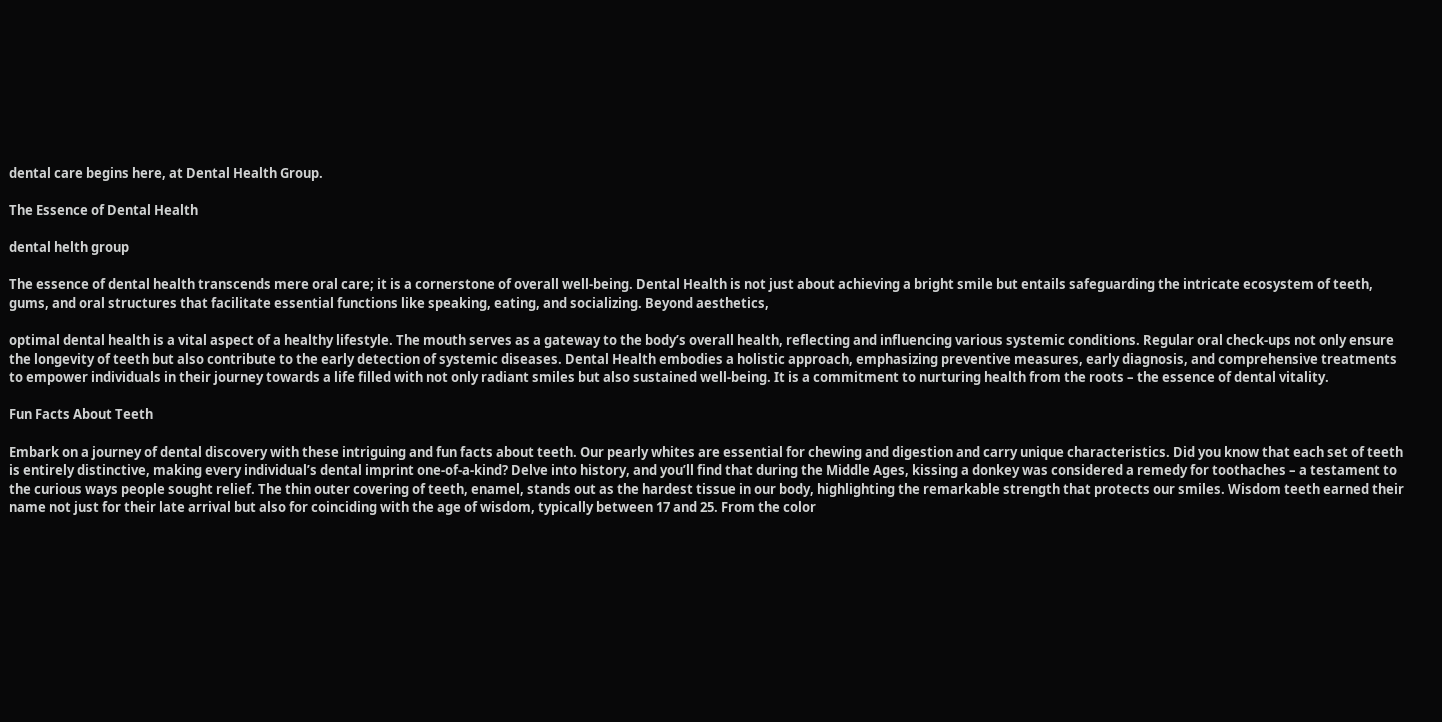dental care begins here, at Dental Health Group.

The Essence of Dental Health

dental helth group

The essence of dental health transcends mere oral care; it is a cornerstone of overall well-being. Dental Health is not just about achieving a bright smile but entails safeguarding the intricate ecosystem of teeth, gums, and oral structures that facilitate essential functions like speaking, eating, and socializing. Beyond aesthetics,

optimal dental health is a vital aspect of a healthy lifestyle. The mouth serves as a gateway to the body’s overall health, reflecting and influencing various systemic conditions. Regular oral check-ups not only ensure the longevity of teeth but also contribute to the early detection of systemic diseases. Dental Health embodies a holistic approach, emphasizing preventive measures, early diagnosis, and comprehensive treatments to empower individuals in their journey towards a life filled with not only radiant smiles but also sustained well-being. It is a commitment to nurturing health from the roots – the essence of dental vitality.

Fun Facts About Teeth

Embark on a journey of dental discovery with these intriguing and fun facts about teeth. Our pearly whites are essential for chewing and digestion and carry unique characteristics. Did you know that each set of teeth is entirely distinctive, making every individual’s dental imprint one-of-a-kind? Delve into history, and you’ll find that during the Middle Ages, kissing a donkey was considered a remedy for toothaches – a testament to the curious ways people sought relief. The thin outer covering of teeth, enamel, stands out as the hardest tissue in our body, highlighting the remarkable strength that protects our smiles. Wisdom teeth earned their name not just for their late arrival but also for coinciding with the age of wisdom, typically between 17 and 25. From the color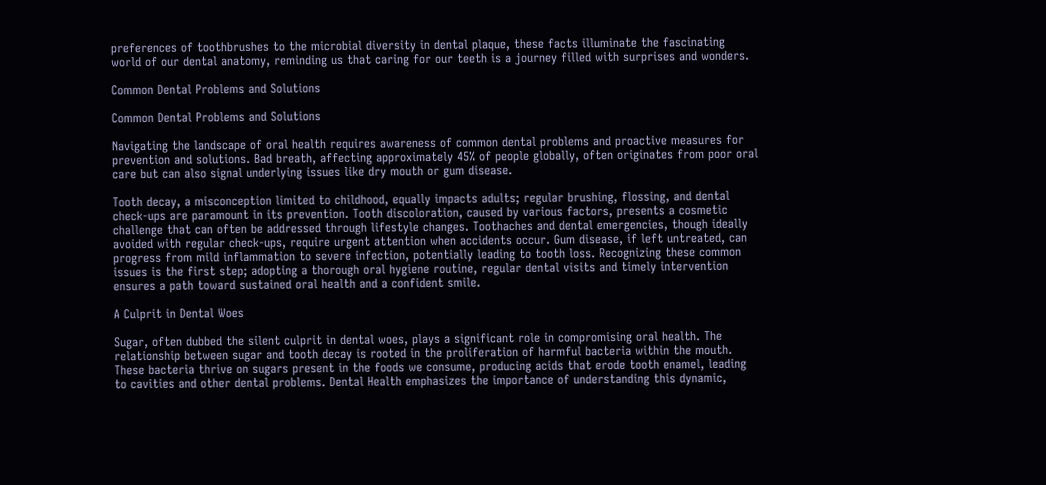preferences of toothbrushes to the microbial diversity in dental plaque, these facts illuminate the fascinating world of our dental anatomy, reminding us that caring for our teeth is a journey filled with surprises and wonders.

Common Dental Problems and Solutions

Common Dental Problems and Solutions

Navigating the landscape of oral health requires awareness of common dental problems and proactive measures for prevention and solutions. Bad breath, affecting approximately 45% of people globally, often originates from poor oral care but can also signal underlying issues like dry mouth or gum disease.

Tooth decay, a misconception limited to childhood, equally impacts adults; regular brushing, flossing, and dental check-ups are paramount in its prevention. Tooth discoloration, caused by various factors, presents a cosmetic challenge that can often be addressed through lifestyle changes. Toothaches and dental emergencies, though ideally avoided with regular check-ups, require urgent attention when accidents occur. Gum disease, if left untreated, can progress from mild inflammation to severe infection, potentially leading to tooth loss. Recognizing these common issues is the first step; adopting a thorough oral hygiene routine, regular dental visits and timely intervention ensures a path toward sustained oral health and a confident smile.

A Culprit in Dental Woes

Sugar, often dubbed the silent culprit in dental woes, plays a significant role in compromising oral health. The relationship between sugar and tooth decay is rooted in the proliferation of harmful bacteria within the mouth. These bacteria thrive on sugars present in the foods we consume, producing acids that erode tooth enamel, leading to cavities and other dental problems. Dental Health emphasizes the importance of understanding this dynamic,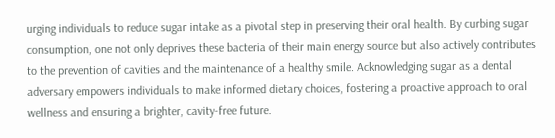urging individuals to reduce sugar intake as a pivotal step in preserving their oral health. By curbing sugar consumption, one not only deprives these bacteria of their main energy source but also actively contributes to the prevention of cavities and the maintenance of a healthy smile. Acknowledging sugar as a dental adversary empowers individuals to make informed dietary choices, fostering a proactive approach to oral wellness and ensuring a brighter, cavity-free future.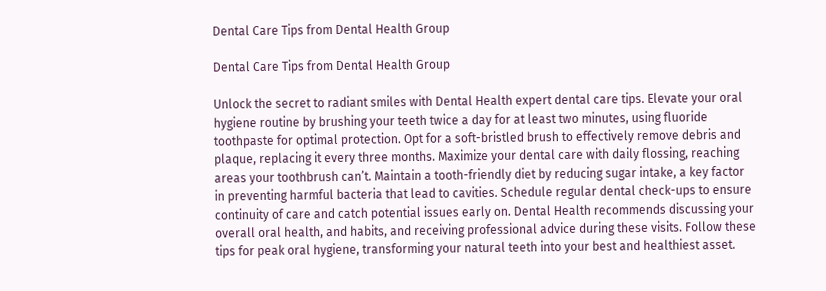Dental Care Tips from Dental Health Group

Dental Care Tips from Dental Health Group

Unlock the secret to radiant smiles with Dental Health expert dental care tips. Elevate your oral hygiene routine by brushing your teeth twice a day for at least two minutes, using fluoride toothpaste for optimal protection. Opt for a soft-bristled brush to effectively remove debris and plaque, replacing it every three months. Maximize your dental care with daily flossing, reaching areas your toothbrush can’t. Maintain a tooth-friendly diet by reducing sugar intake, a key factor in preventing harmful bacteria that lead to cavities. Schedule regular dental check-ups to ensure continuity of care and catch potential issues early on. Dental Health recommends discussing your overall oral health, and habits, and receiving professional advice during these visits. Follow these tips for peak oral hygiene, transforming your natural teeth into your best and healthiest asset.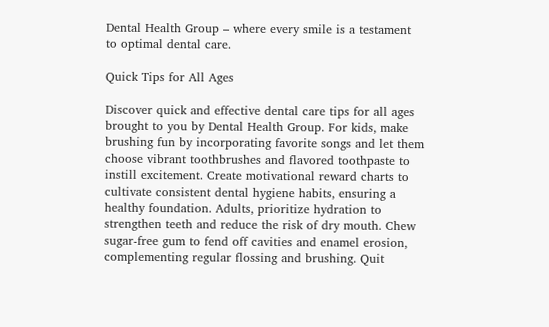Dental Health Group – where every smile is a testament to optimal dental care.

Quick Tips for All Ages

Discover quick and effective dental care tips for all ages brought to you by Dental Health Group. For kids, make brushing fun by incorporating favorite songs and let them choose vibrant toothbrushes and flavored toothpaste to instill excitement. Create motivational reward charts to cultivate consistent dental hygiene habits, ensuring a healthy foundation. Adults, prioritize hydration to strengthen teeth and reduce the risk of dry mouth. Chew sugar-free gum to fend off cavities and enamel erosion, complementing regular flossing and brushing. Quit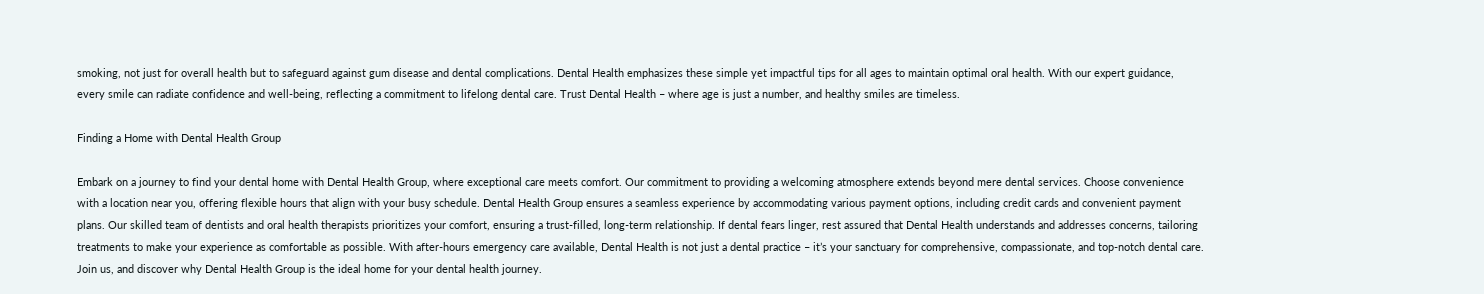smoking, not just for overall health but to safeguard against gum disease and dental complications. Dental Health emphasizes these simple yet impactful tips for all ages to maintain optimal oral health. With our expert guidance, every smile can radiate confidence and well-being, reflecting a commitment to lifelong dental care. Trust Dental Health – where age is just a number, and healthy smiles are timeless.

Finding a Home with Dental Health Group

Embark on a journey to find your dental home with Dental Health Group, where exceptional care meets comfort. Our commitment to providing a welcoming atmosphere extends beyond mere dental services. Choose convenience with a location near you, offering flexible hours that align with your busy schedule. Dental Health Group ensures a seamless experience by accommodating various payment options, including credit cards and convenient payment plans. Our skilled team of dentists and oral health therapists prioritizes your comfort, ensuring a trust-filled, long-term relationship. If dental fears linger, rest assured that Dental Health understands and addresses concerns, tailoring treatments to make your experience as comfortable as possible. With after-hours emergency care available, Dental Health is not just a dental practice – it’s your sanctuary for comprehensive, compassionate, and top-notch dental care. Join us, and discover why Dental Health Group is the ideal home for your dental health journey.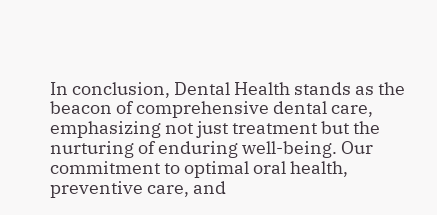In conclusion, Dental Health stands as the beacon of comprehensive dental care, emphasizing not just treatment but the nurturing of enduring well-being. Our commitment to optimal oral health, preventive care, and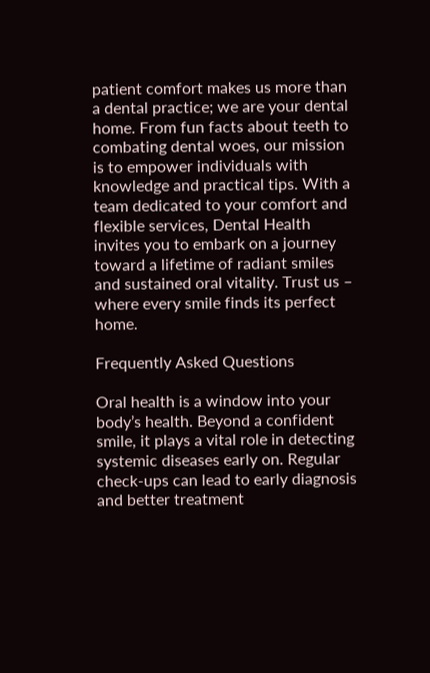patient comfort makes us more than a dental practice; we are your dental home. From fun facts about teeth to combating dental woes, our mission is to empower individuals with knowledge and practical tips. With a team dedicated to your comfort and flexible services, Dental Health invites you to embark on a journey toward a lifetime of radiant smiles and sustained oral vitality. Trust us – where every smile finds its perfect home.

Frequently Asked Questions

Oral health is a window into your body’s health. Beyond a confident smile, it plays a vital role in detecting systemic diseases early on. Regular check-ups can lead to early diagnosis and better treatment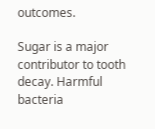outcomes.

Sugar is a major contributor to tooth decay. Harmful bacteria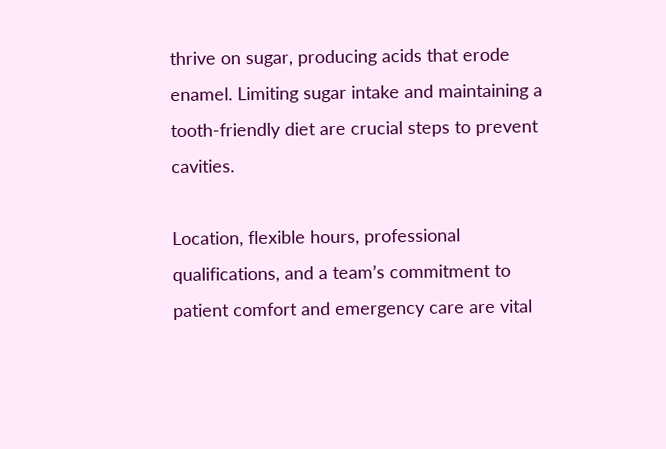thrive on sugar, producing acids that erode enamel. Limiting sugar intake and maintaining a tooth-friendly diet are crucial steps to prevent cavities.

Location, flexible hours, professional qualifications, and a team’s commitment to patient comfort and emergency care are vital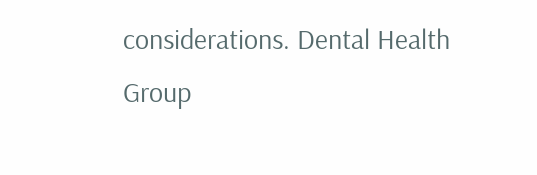considerations. Dental Health Group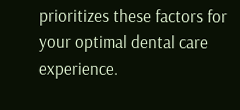prioritizes these factors for your optimal dental care experience.